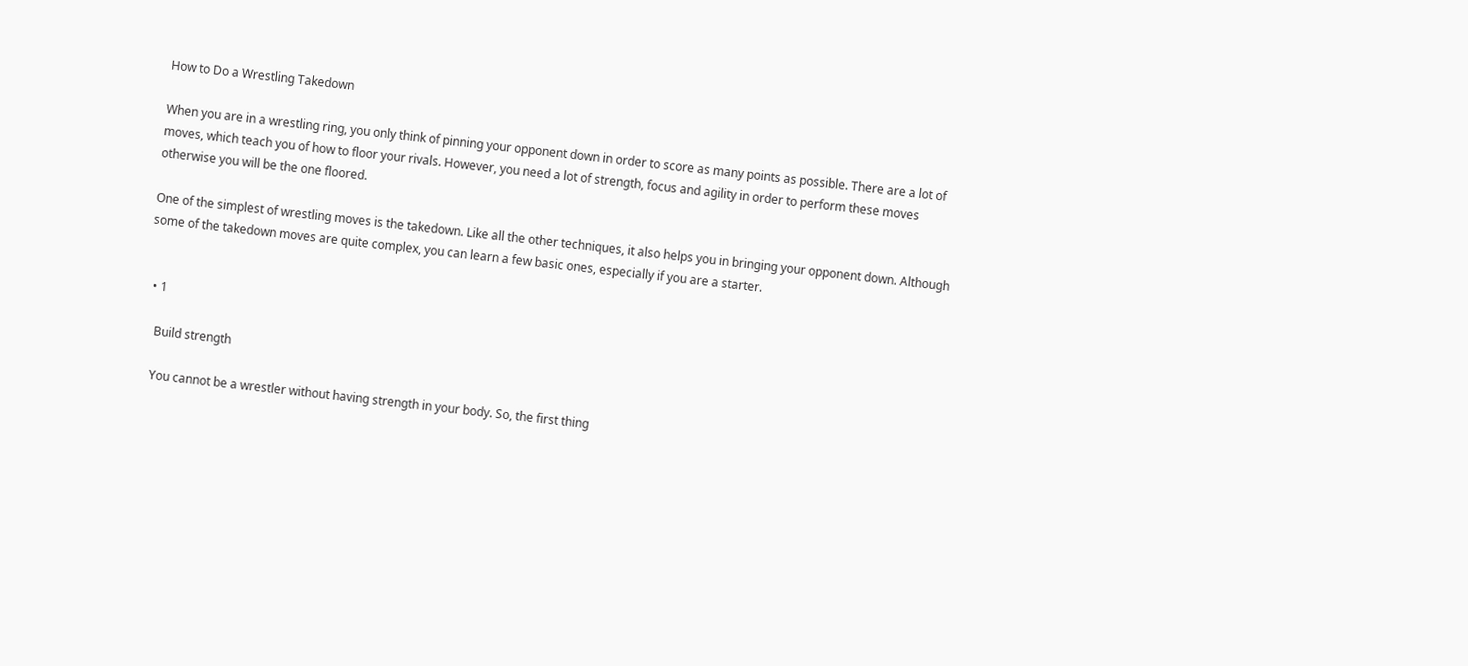How to Do a Wrestling Takedown

When you are in a wrestling ring, you only think of pinning your opponent down in order to score as many points as possible. There are a lot of moves, which teach you of how to floor your rivals. However, you need a lot of strength, focus and agility in order to perform these moves otherwise you will be the one floored.

One of the simplest of wrestling moves is the takedown. Like all the other techniques, it also helps you in bringing your opponent down. Although some of the takedown moves are quite complex, you can learn a few basic ones, especially if you are a starter.


  • 1

    Build strength

    You cannot be a wrestler without having strength in your body. So, the first thing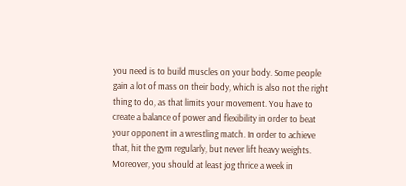you need is to build muscles on your body. Some people gain a lot of mass on their body, which is also not the right thing to do, as that limits your movement. You have to create a balance of power and flexibility in order to beat your opponent in a wrestling match. In order to achieve that, hit the gym regularly, but never lift heavy weights. Moreover, you should at least jog thrice a week in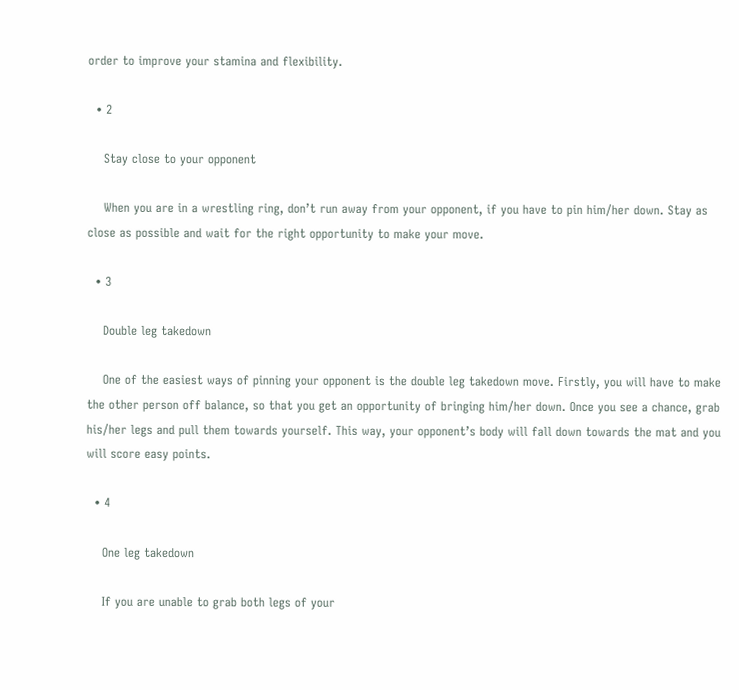order to improve your stamina and flexibility.

  • 2

    Stay close to your opponent

    When you are in a wrestling ring, don’t run away from your opponent, if you have to pin him/her down. Stay as close as possible and wait for the right opportunity to make your move.

  • 3

    Double leg takedown

    One of the easiest ways of pinning your opponent is the double leg takedown move. Firstly, you will have to make the other person off balance, so that you get an opportunity of bringing him/her down. Once you see a chance, grab his/her legs and pull them towards yourself. This way, your opponent’s body will fall down towards the mat and you will score easy points.

  • 4

    One leg takedown

    If you are unable to grab both legs of your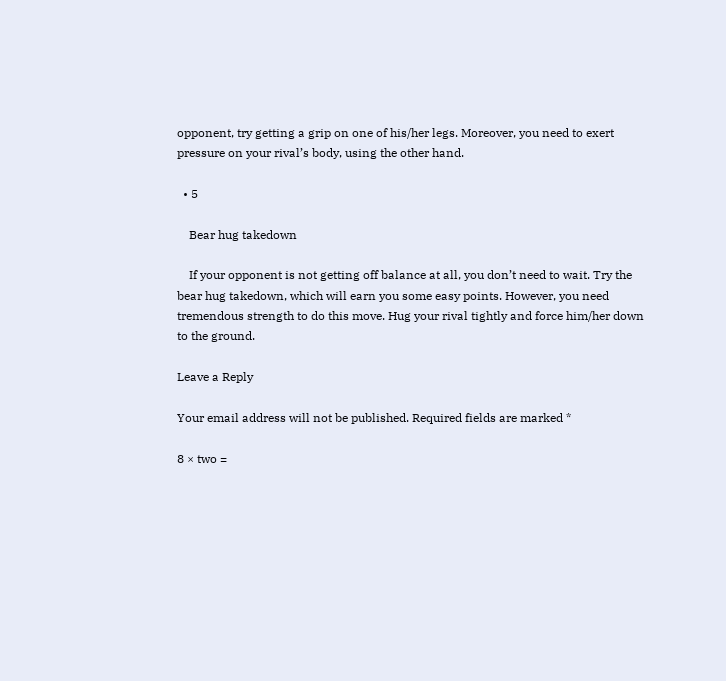opponent, try getting a grip on one of his/her legs. Moreover, you need to exert pressure on your rival’s body, using the other hand.

  • 5

    Bear hug takedown

    If your opponent is not getting off balance at all, you don’t need to wait. Try the bear hug takedown, which will earn you some easy points. However, you need tremendous strength to do this move. Hug your rival tightly and force him/her down to the ground.

Leave a Reply

Your email address will not be published. Required fields are marked *

8 × two =